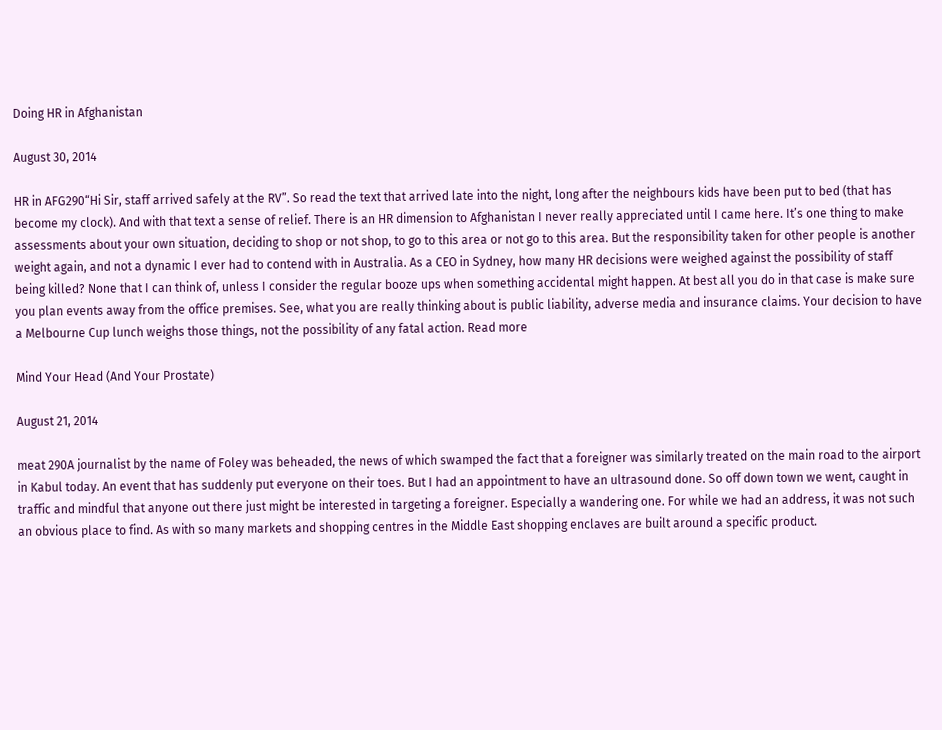Doing HR in Afghanistan

August 30, 2014

HR in AFG290“Hi Sir, staff arrived safely at the RV”. So read the text that arrived late into the night, long after the neighbours kids have been put to bed (that has become my clock). And with that text a sense of relief. There is an HR dimension to Afghanistan I never really appreciated until I came here. It’s one thing to make assessments about your own situation, deciding to shop or not shop, to go to this area or not go to this area. But the responsibility taken for other people is another weight again, and not a dynamic I ever had to contend with in Australia. As a CEO in Sydney, how many HR decisions were weighed against the possibility of staff being killed? None that I can think of, unless I consider the regular booze ups when something accidental might happen. At best all you do in that case is make sure you plan events away from the office premises. See, what you are really thinking about is public liability, adverse media and insurance claims. Your decision to have a Melbourne Cup lunch weighs those things, not the possibility of any fatal action. Read more

Mind Your Head (And Your Prostate)

August 21, 2014

meat 290A journalist by the name of Foley was beheaded, the news of which swamped the fact that a foreigner was similarly treated on the main road to the airport in Kabul today. An event that has suddenly put everyone on their toes. But I had an appointment to have an ultrasound done. So off down town we went, caught in traffic and mindful that anyone out there just might be interested in targeting a foreigner. Especially a wandering one. For while we had an address, it was not such an obvious place to find. As with so many markets and shopping centres in the Middle East shopping enclaves are built around a specific product.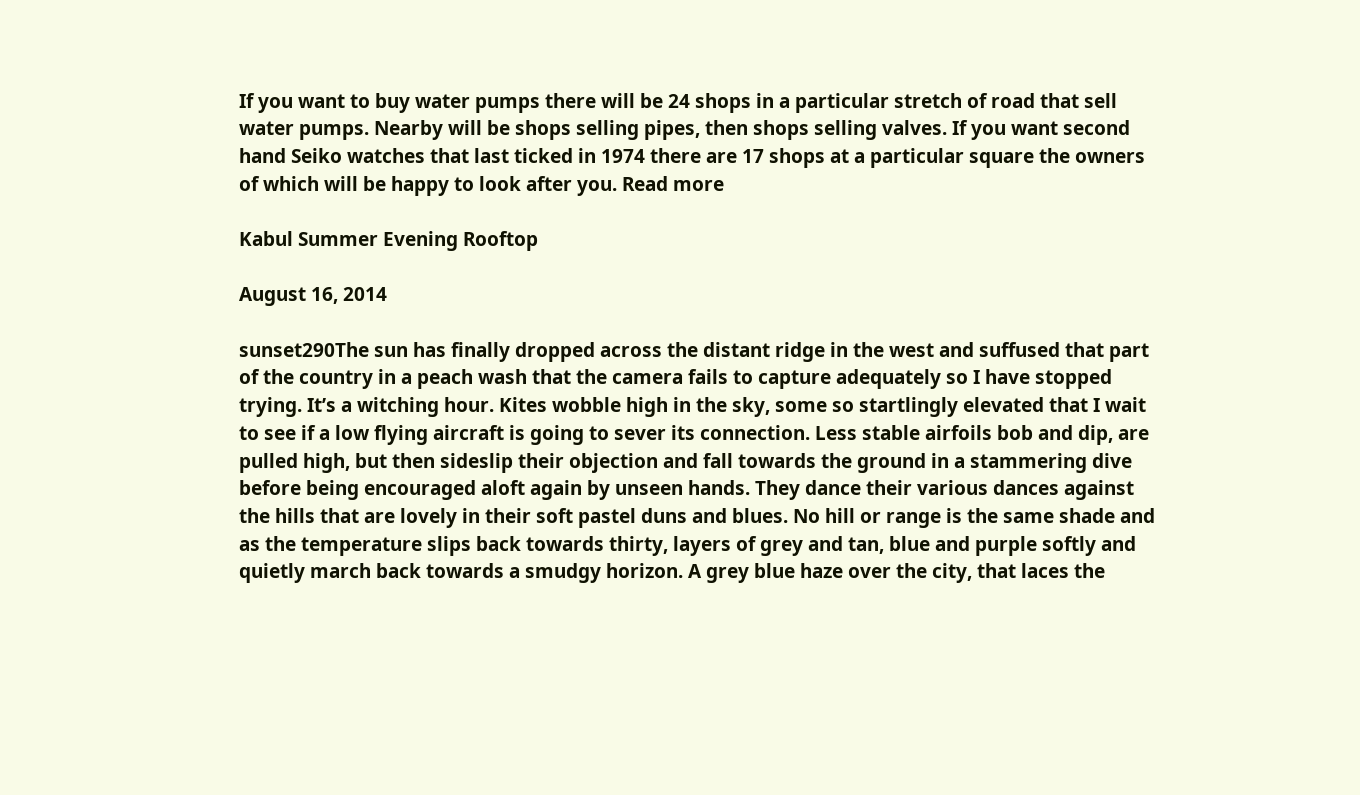If you want to buy water pumps there will be 24 shops in a particular stretch of road that sell water pumps. Nearby will be shops selling pipes, then shops selling valves. If you want second hand Seiko watches that last ticked in 1974 there are 17 shops at a particular square the owners of which will be happy to look after you. Read more

Kabul Summer Evening Rooftop

August 16, 2014

sunset290The sun has finally dropped across the distant ridge in the west and suffused that part of the country in a peach wash that the camera fails to capture adequately so I have stopped trying. It’s a witching hour. Kites wobble high in the sky, some so startlingly elevated that I wait to see if a low flying aircraft is going to sever its connection. Less stable airfoils bob and dip, are pulled high, but then sideslip their objection and fall towards the ground in a stammering dive before being encouraged aloft again by unseen hands. They dance their various dances against the hills that are lovely in their soft pastel duns and blues. No hill or range is the same shade and as the temperature slips back towards thirty, layers of grey and tan, blue and purple softly and quietly march back towards a smudgy horizon. A grey blue haze over the city, that laces the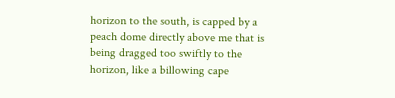horizon to the south, is capped by a peach dome directly above me that is being dragged too swiftly to the horizon, like a billowing cape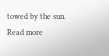towed by the sun. Read more